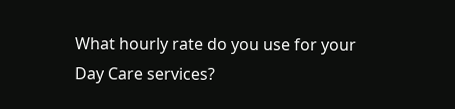What hourly rate do you use for your Day Care services?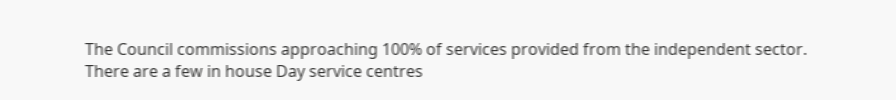The Council commissions approaching 100% of services provided from the independent sector. There are a few in house Day service centres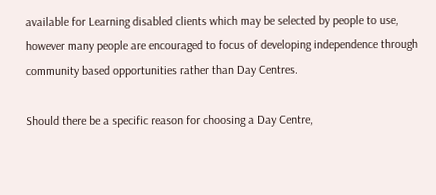available for Learning disabled clients which may be selected by people to use, however many people are encouraged to focus of developing independence through  community based opportunities rather than Day Centres.

Should there be a specific reason for choosing a Day Centre,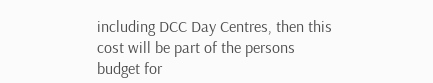including DCC Day Centres, then this cost will be part of the persons budget for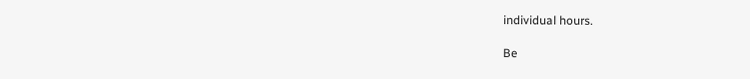individual hours.

Be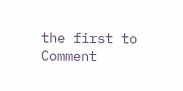the first to Comment